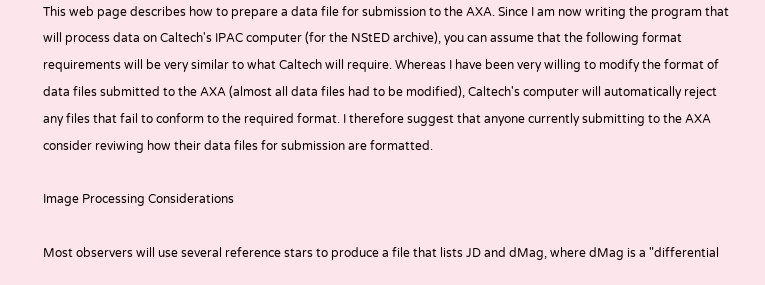This web page describes how to prepare a data file for submission to the AXA. Since I am now writing the program that will process data on Caltech's IPAC computer (for the NStED archive), you can assume that the following format requirements will be very similar to what Caltech will require. Whereas I have been very willing to modify the format of data files submitted to the AXA (almost all data files had to be modified), Caltech's computer will automatically reject any files that fail to conform to the required format. I therefore suggest that anyone currently submitting to the AXA consider reviwing how their data files for submission are formatted.

Image Processing Considerations

Most observers will use several reference stars to produce a file that lists JD and dMag, where dMag is a "differential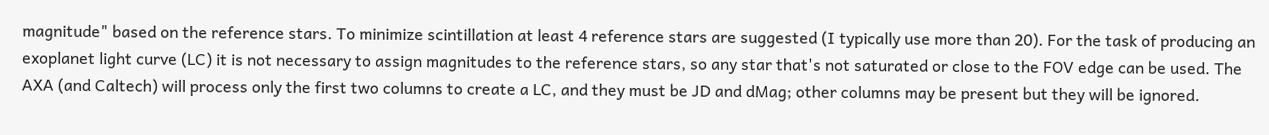magnitude" based on the reference stars. To minimize scintillation at least 4 reference stars are suggested (I typically use more than 20). For the task of producing an exoplanet light curve (LC) it is not necessary to assign magnitudes to the reference stars, so any star that's not saturated or close to the FOV edge can be used. The AXA (and Caltech) will process only the first two columns to create a LC, and they must be JD and dMag; other columns may be present but they will be ignored.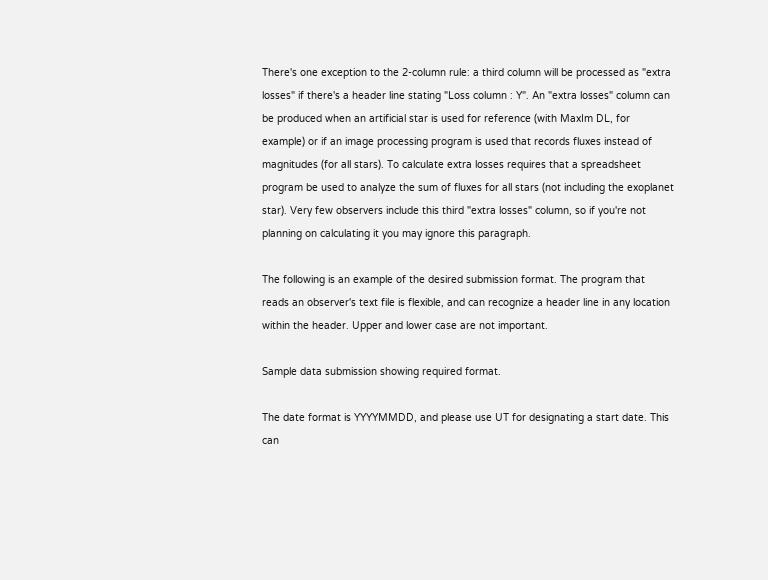There's one exception to the 2-column rule: a third column will be processed as "extra losses" if there's a header line stating "Loss column : Y". An "extra losses" column can be produced when an artificial star is used for reference (with MaxIm DL, for example) or if an image processing program is used that records fluxes instead of magnitudes (for all stars). To calculate extra losses requires that a spreadsheet program be used to analyze the sum of fluxes for all stars (not including the exoplanet star). Very few observers include this third "extra losses" column, so if you're not planning on calculating it you may ignore this paragraph.

The following is an example of the desired submission format. The program that reads an observer's text file is flexible, and can recognize a header line in any location within the header. Upper and lower case are not important.

Sample data submission showing required format.

The date format is YYYYMMDD, and please use UT for designating a start date. This can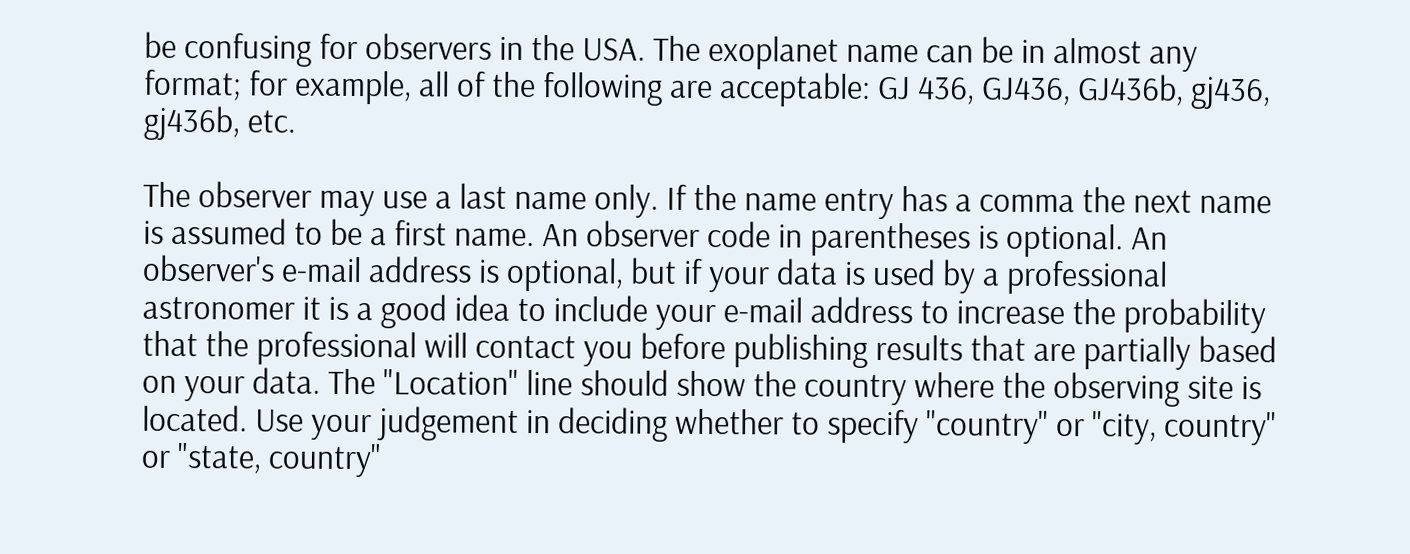be confusing for observers in the USA. The exoplanet name can be in almost any format; for example, all of the following are acceptable: GJ 436, GJ436, GJ436b, gj436, gj436b, etc.

The observer may use a last name only. If the name entry has a comma the next name is assumed to be a first name. An observer code in parentheses is optional. An observer's e-mail address is optional, but if your data is used by a professional astronomer it is a good idea to include your e-mail address to increase the probability that the professional will contact you before publishing results that are partially based on your data. The "Location" line should show the country where the observing site is located. Use your judgement in deciding whether to specify "country" or "city, country" or "state, country"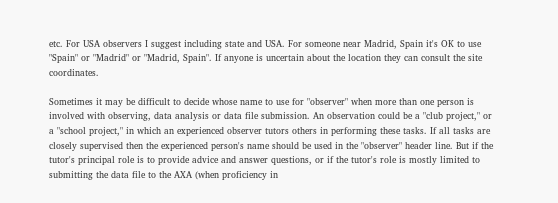etc. For USA observers I suggest including state and USA. For someone near Madrid, Spain it's OK to use "Spain" or "Madrid" or "Madrid, Spain". If anyone is uncertain about the location they can consult the site coordinates.

Sometimes it may be difficult to decide whose name to use for "observer" when more than one person is involved with observing, data analysis or data file submission. An observation could be a "club project," or a "school project," in which an experienced observer tutors others in performing these tasks. If all tasks are closely supervised then the experienced person's name should be used in the "observer" header line. But if the tutor's principal role is to provide advice and answer questions, or if the tutor's role is mostly limited to submitting the data file to the AXA (when proficiency in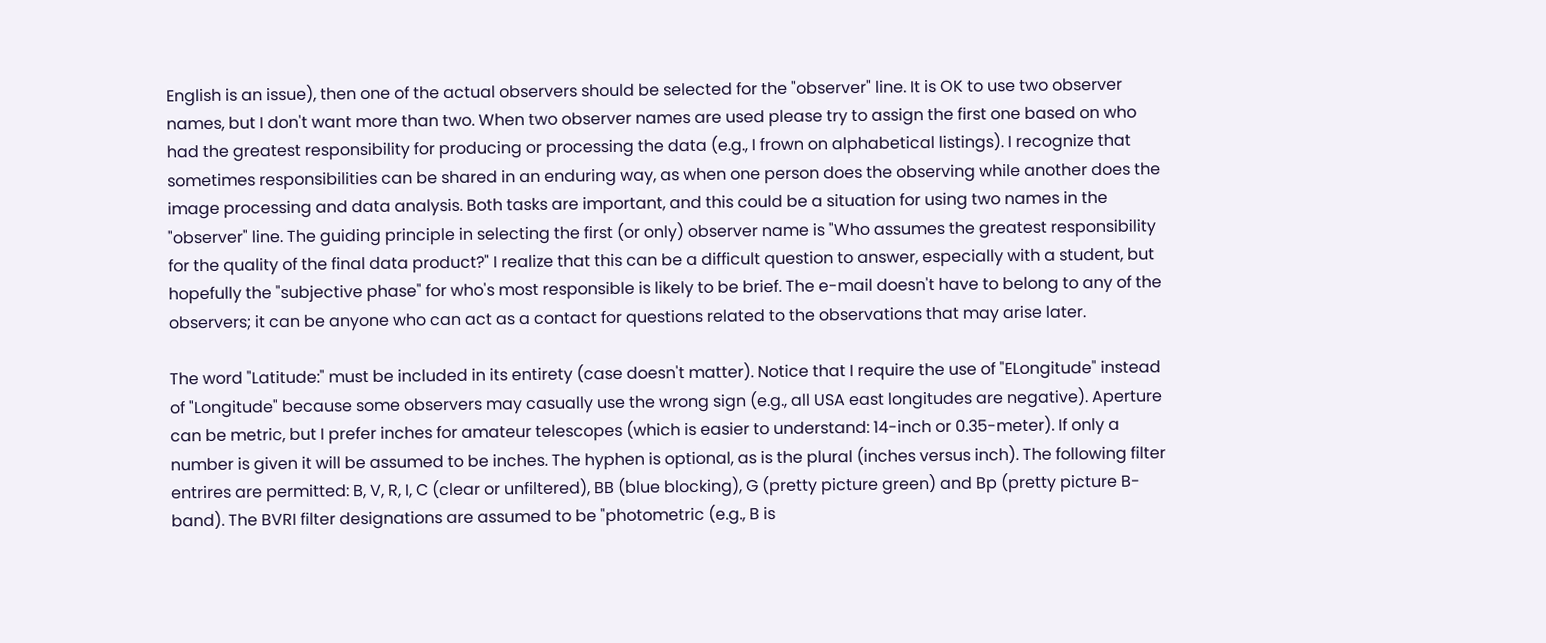English is an issue), then one of the actual observers should be selected for the "observer" line. It is OK to use two observer names, but I don't want more than two. When two observer names are used please try to assign the first one based on who had the greatest responsibility for producing or processing the data (e.g., I frown on alphabetical listings). I recognize that sometimes responsibilities can be shared in an enduring way, as when one person does the observing while another does the image processing and data analysis. Both tasks are important, and this could be a situation for using two names in the "observer" line. The guiding principle in selecting the first (or only) observer name is "Who assumes the greatest responsibility for the quality of the final data product?" I realize that this can be a difficult question to answer, especially with a student, but hopefully the "subjective phase" for who's most responsible is likely to be brief. The e-mail doesn't have to belong to any of the observers; it can be anyone who can act as a contact for questions related to the observations that may arise later.

The word "Latitude:" must be included in its entirety (case doesn't matter). Notice that I require the use of "ELongitude" instead of "Longitude" because some observers may casually use the wrong sign (e.g., all USA east longitudes are negative). Aperture can be metric, but I prefer inches for amateur telescopes (which is easier to understand: 14-inch or 0.35-meter). If only a number is given it will be assumed to be inches. The hyphen is optional, as is the plural (inches versus inch). The following filter entrires are permitted: B, V, R, I, C (clear or unfiltered), BB (blue blocking), G (pretty picture green) and Bp (pretty picture B-band). The BVRI filter designations are assumed to be "photometric (e.g., B is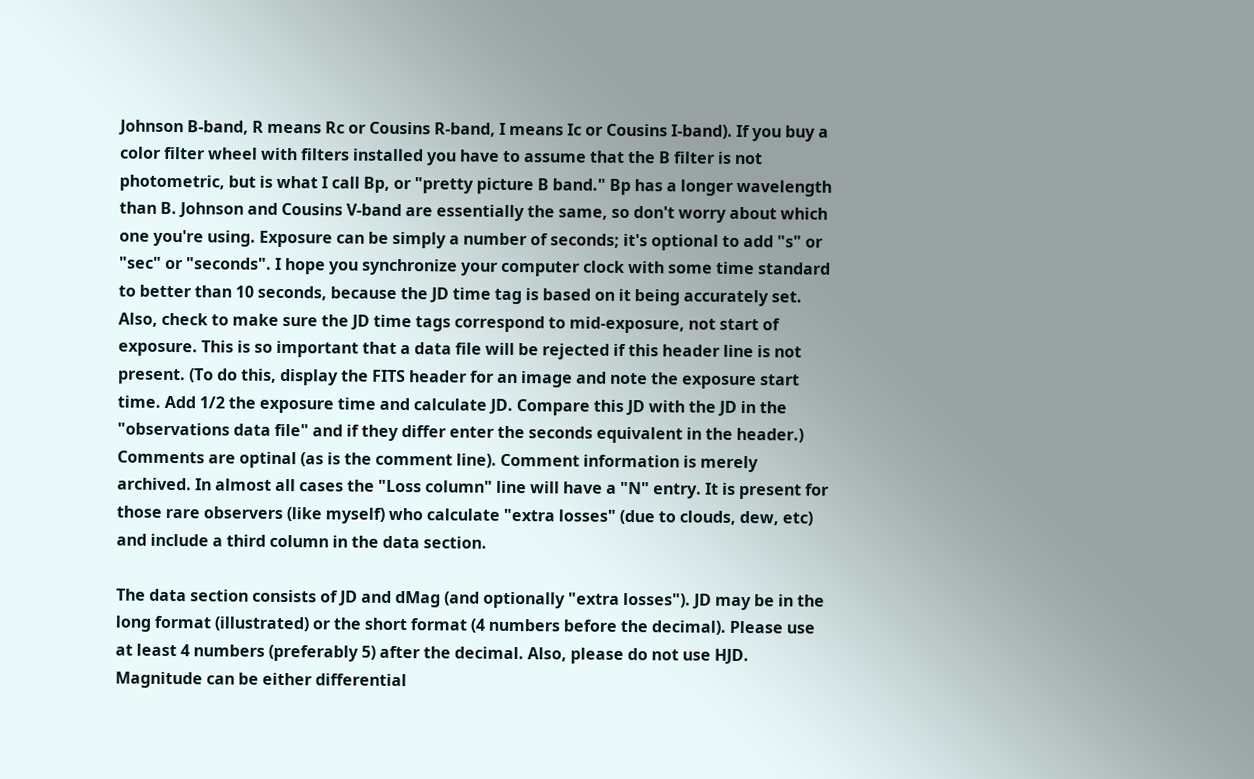Johnson B-band, R means Rc or Cousins R-band, I means Ic or Cousins I-band). If you buy a color filter wheel with filters installed you have to assume that the B filter is not photometric, but is what I call Bp, or "pretty picture B band." Bp has a longer wavelength than B. Johnson and Cousins V-band are essentially the same, so don't worry about which one you're using. Exposure can be simply a number of seconds; it's optional to add "s" or "sec" or "seconds". I hope you synchronize your computer clock with some time standard to better than 10 seconds, because the JD time tag is based on it being accurately set. Also, check to make sure the JD time tags correspond to mid-exposure, not start of exposure. This is so important that a data file will be rejected if this header line is not present. (To do this, display the FITS header for an image and note the exposure start time. Add 1/2 the exposure time and calculate JD. Compare this JD with the JD in the "observations data file" and if they differ enter the seconds equivalent in the header.) Comments are optinal (as is the comment line). Comment information is merely archived. In almost all cases the "Loss column" line will have a "N" entry. It is present for those rare observers (like myself) who calculate "extra losses" (due to clouds, dew, etc) and include a third column in the data section.

The data section consists of JD and dMag (and optionally "extra losses"). JD may be in the long format (illustrated) or the short format (4 numbers before the decimal). Please use at least 4 numbers (preferably 5) after the decimal. Also, please do not use HJD. Magnitude can be either differential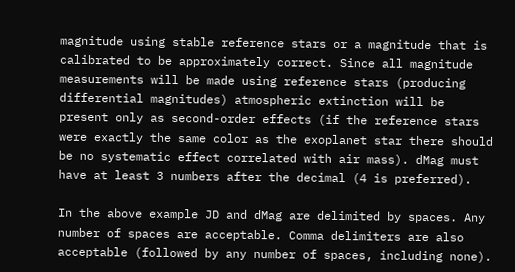magnitude using stable reference stars or a magnitude that is calibrated to be approximately correct. Since all magnitude measurements will be made using reference stars (producing differential magnitudes) atmospheric extinction will be present only as second-order effects (if the reference stars were exactly the same color as the exoplanet star there should be no systematic effect correlated with air mass). dMag must have at least 3 numbers after the decimal (4 is preferred).

In the above example JD and dMag are delimited by spaces. Any number of spaces are acceptable. Comma delimiters are also acceptable (followed by any number of spaces, including none).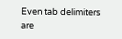Even tab delimiters are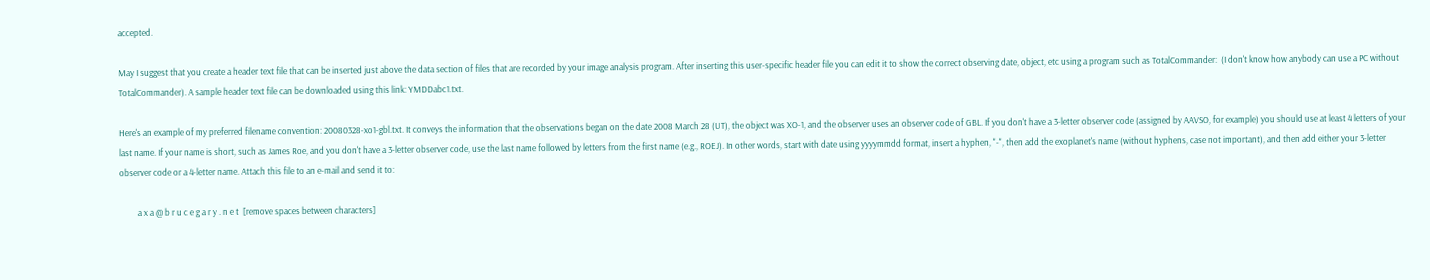accepted.

May I suggest that you create a header text file that can be inserted just above the data section of files that are recorded by your image analysis program. After inserting this user-specific header file you can edit it to show the correct observing date, object, etc using a program such as TotalCommander:  (I don't know how anybody can use a PC without TotalCommander). A sample header text file can be downloaded using this link: YMDDabc1.txt.

Here's an example of my preferred filename convention: 20080328-xo1-gbl.txt. It conveys the information that the observations began on the date 2008 March 28 (UT), the object was XO-1, and the observer uses an observer code of GBL. If you don't have a 3-letter observer code (assigned by AAVSO, for example) you should use at least 4 letters of your last name. If your name is short, such as James Roe, and you don't have a 3-letter observer code, use the last name followed by letters from the first name (e.g., ROEJ). In other words, start with date using yyyymmdd format, insert a hyphen, "-", then add the exoplanet's name (without hyphens, case not important), and then add either your 3-letter observer code or a 4-letter name. Attach this file to an e-mail and send it to:

         a x a @ b r u c e g a r y . n e t  [remove spaces between characters]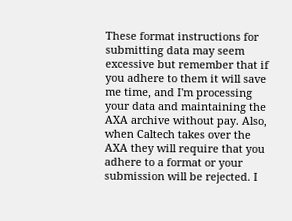These format instructions for submitting data may seem excessive but remember that if you adhere to them it will save me time, and I'm processing your data and maintaining the AXA archive without pay. Also, when Caltech takes over the AXA they will require that you adhere to a format or your submission will be rejected. I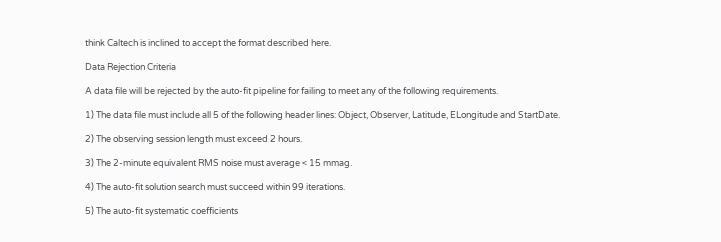think Caltech is inclined to accept the format described here.

Data Rejection Criteria

A data file will be rejected by the auto-fit pipeline for failing to meet any of the following requirements.

1) The data file must include all 5 of the following header lines: Object, Observer, Latitude, ELongitude and StartDate.

2) The observing session length must exceed 2 hours.

3) The 2-minute equivalent RMS noise must average < 15 mmag.

4) The auto-fit solution search must succeed within 99 iterations.

5) The auto-fit systematic coefficients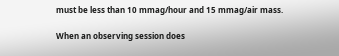must be less than 10 mmag/hour and 15 mmag/air mass.

When an observing session does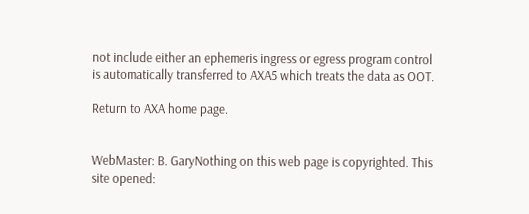not include either an ephemeris ingress or egress program control is automatically transferred to AXA5 which treats the data as OOT.

Return to AXA home page.


WebMaster: B. GaryNothing on this web page is copyrighted. This site opened: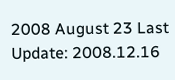2008 August 23 Last Update: 2008.12.16